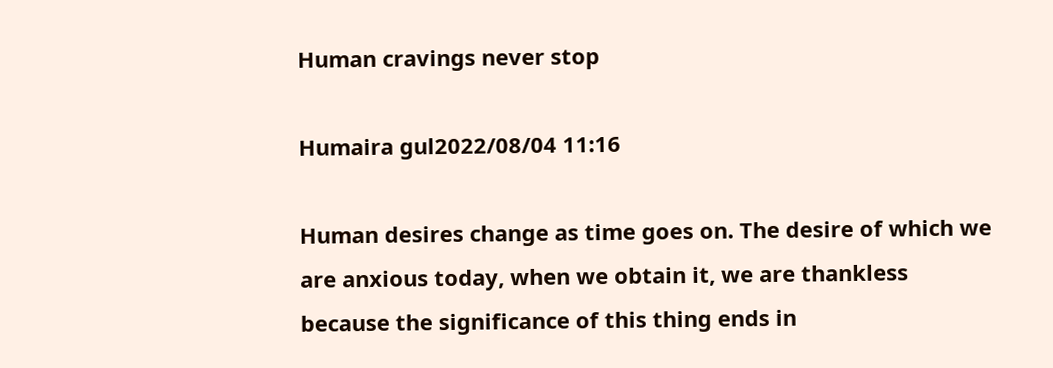Human cravings never stop

Humaira gul2022/08/04 11:16

Human desires change as time goes on. The desire of which we are anxious today, when we obtain it, we are thankless because the significance of this thing ends in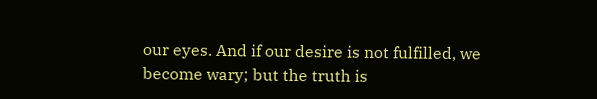our eyes. And if our desire is not fulfilled, we become wary; but the truth is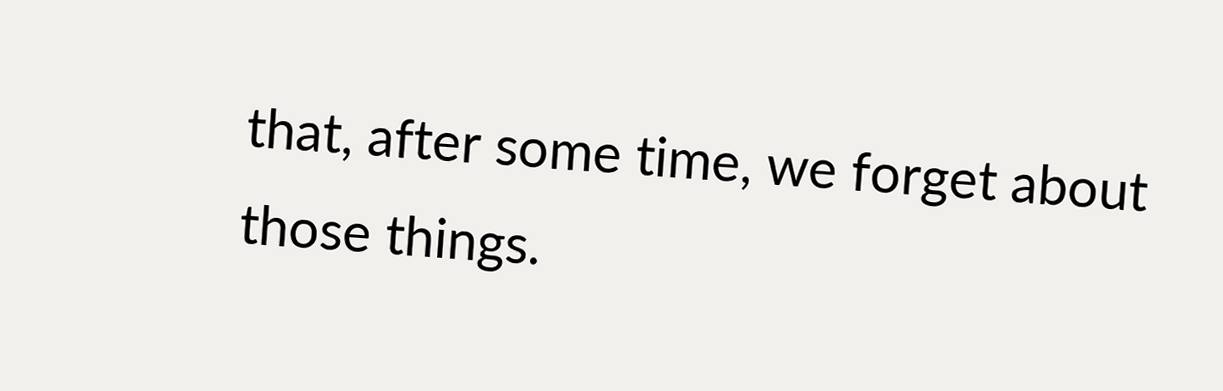that, after some time, we forget about those things.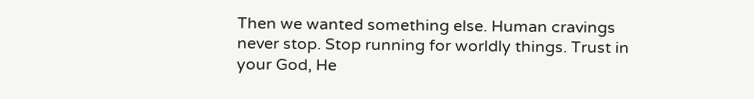Then we wanted something else. Human cravings never stop. Stop running for worldly things. Trust in your God, He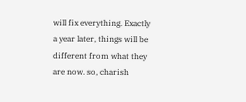will fix everything. Exactly a year later, things will be different from what they are now. so, charish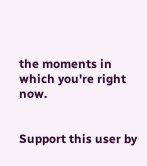the moments in which you're right now.


Support this user by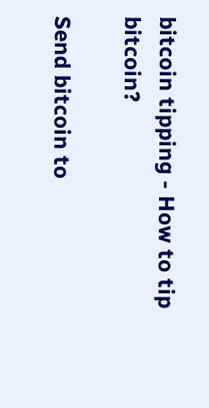bitcoin tipping - How to tip bitcoin?

Send bitcoin to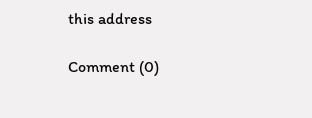this address

Comment (0)